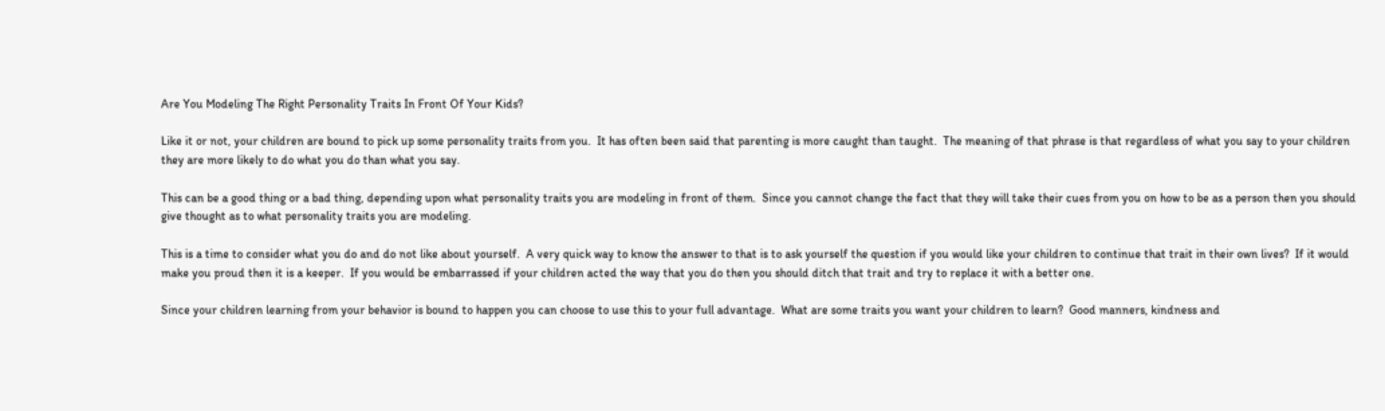Are You Modeling The Right Personality Traits In Front Of Your Kids?

Like it or not, your children are bound to pick up some personality traits from you.  It has often been said that parenting is more caught than taught.  The meaning of that phrase is that regardless of what you say to your children they are more likely to do what you do than what you say.

This can be a good thing or a bad thing, depending upon what personality traits you are modeling in front of them.  Since you cannot change the fact that they will take their cues from you on how to be as a person then you should give thought as to what personality traits you are modeling.

This is a time to consider what you do and do not like about yourself.  A very quick way to know the answer to that is to ask yourself the question if you would like your children to continue that trait in their own lives?  If it would make you proud then it is a keeper.  If you would be embarrassed if your children acted the way that you do then you should ditch that trait and try to replace it with a better one.

Since your children learning from your behavior is bound to happen you can choose to use this to your full advantage.  What are some traits you want your children to learn?  Good manners, kindness and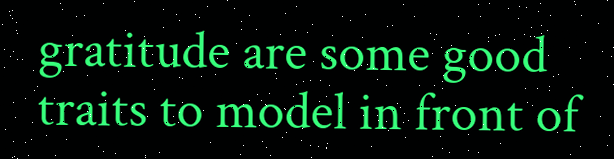gratitude are some good traits to model in front of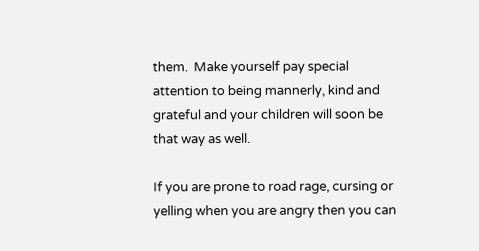them.  Make yourself pay special attention to being mannerly, kind and grateful and your children will soon be that way as well.

If you are prone to road rage, cursing or yelling when you are angry then you can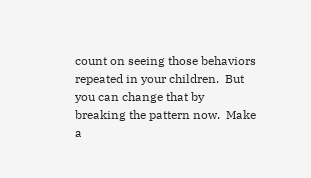count on seeing those behaviors repeated in your children.  But you can change that by breaking the pattern now.  Make a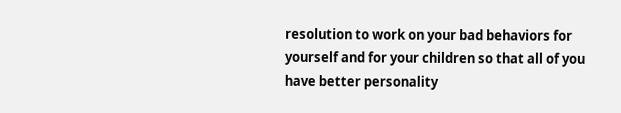resolution to work on your bad behaviors for yourself and for your children so that all of you have better personality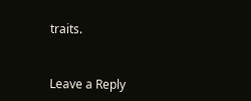traits.


Leave a Reply